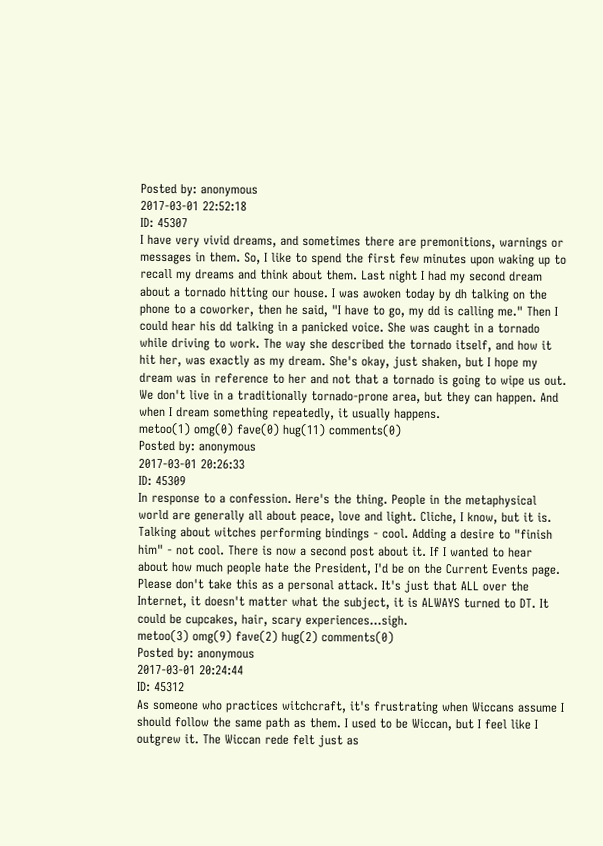Posted by: anonymous
2017-03-01 22:52:18
ID: 45307
I have very vivid dreams, and sometimes there are premonitions, warnings or messages in them. So, I like to spend the first few minutes upon waking up to recall my dreams and think about them. Last night I had my second dream about a tornado hitting our house. I was awoken today by dh talking on the phone to a coworker, then he said, "I have to go, my dd is calling me." Then I could hear his dd talking in a panicked voice. She was caught in a tornado while driving to work. The way she described the tornado itself, and how it hit her, was exactly as my dream. She's okay, just shaken, but I hope my dream was in reference to her and not that a tornado is going to wipe us out. We don't live in a traditionally tornado-prone area, but they can happen. And when I dream something repeatedly, it usually happens.
metoo(1) omg(0) fave(0) hug(11) comments(0)
Posted by: anonymous
2017-03-01 20:26:33
ID: 45309
In response to a confession. Here's the thing. People in the metaphysical world are generally all about peace, love and light. Cliche, I know, but it is. Talking about witches performing bindings - cool. Adding a desire to "finish him" - not cool. There is now a second post about it. If I wanted to hear about how much people hate the President, I'd be on the Current Events page. Please don't take this as a personal attack. It's just that ALL over the Internet, it doesn't matter what the subject, it is ALWAYS turned to DT. It could be cupcakes, hair, scary experiences...sigh.
metoo(3) omg(9) fave(2) hug(2) comments(0)
Posted by: anonymous
2017-03-01 20:24:44
ID: 45312
As someone who practices witchcraft, it's frustrating when Wiccans assume I should follow the same path as them. I used to be Wiccan, but I feel like I outgrew it. The Wiccan rede felt just as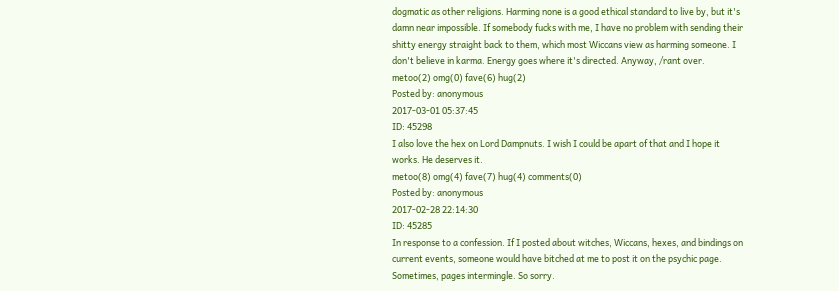dogmatic as other religions. Harming none is a good ethical standard to live by, but it's damn near impossible. If somebody fucks with me, I have no problem with sending their shitty energy straight back to them, which most Wiccans view as harming someone. I don't believe in karma. Energy goes where it's directed. Anyway, /rant over.
metoo(2) omg(0) fave(6) hug(2)
Posted by: anonymous
2017-03-01 05:37:45
ID: 45298
I also love the hex on Lord Dampnuts. I wish I could be apart of that and I hope it works. He deserves it.
metoo(8) omg(4) fave(7) hug(4) comments(0)
Posted by: anonymous
2017-02-28 22:14:30
ID: 45285
In response to a confession. If I posted about witches, Wiccans, hexes, and bindings on current events, someone would have bitched at me to post it on the psychic page. Sometimes, pages intermingle. So sorry.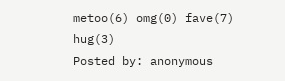metoo(6) omg(0) fave(7) hug(3)
Posted by: anonymous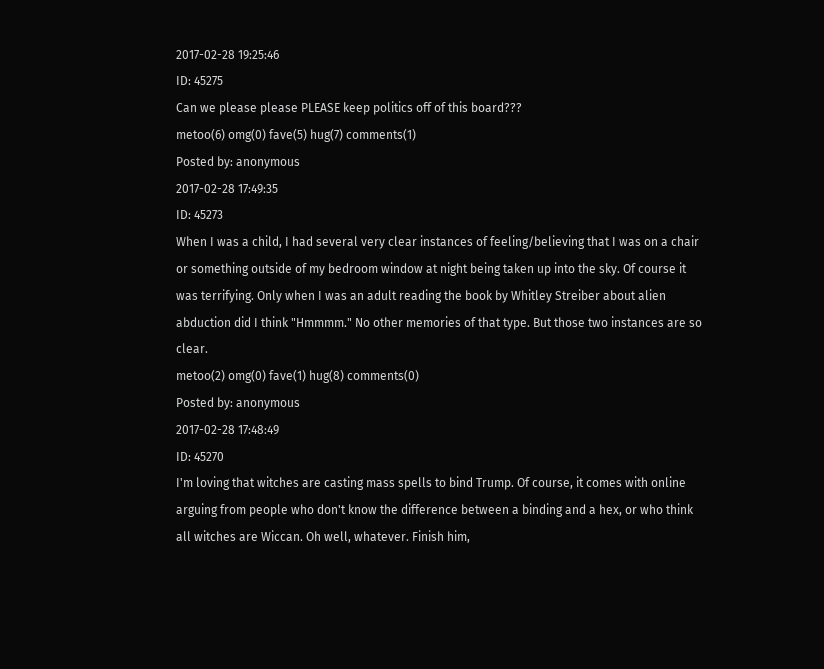2017-02-28 19:25:46
ID: 45275
Can we please please PLEASE keep politics off of this board???
metoo(6) omg(0) fave(5) hug(7) comments(1)
Posted by: anonymous
2017-02-28 17:49:35
ID: 45273
When I was a child, I had several very clear instances of feeling/believing that I was on a chair or something outside of my bedroom window at night being taken up into the sky. Of course it was terrifying. Only when I was an adult reading the book by Whitley Streiber about alien abduction did I think "Hmmmm." No other memories of that type. But those two instances are so clear.
metoo(2) omg(0) fave(1) hug(8) comments(0)
Posted by: anonymous
2017-02-28 17:48:49
ID: 45270
I'm loving that witches are casting mass spells to bind Trump. Of course, it comes with online arguing from people who don't know the difference between a binding and a hex, or who think all witches are Wiccan. Oh well, whatever. Finish him,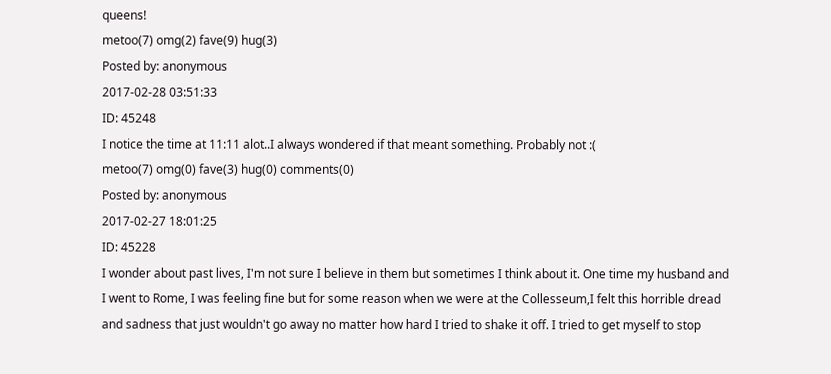queens!
metoo(7) omg(2) fave(9) hug(3)
Posted by: anonymous
2017-02-28 03:51:33
ID: 45248
I notice the time at 11:11 alot..I always wondered if that meant something. Probably not :(
metoo(7) omg(0) fave(3) hug(0) comments(0)
Posted by: anonymous
2017-02-27 18:01:25
ID: 45228
I wonder about past lives, I'm not sure I believe in them but sometimes I think about it. One time my husband and I went to Rome, I was feeling fine but for some reason when we were at the Collesseum,I felt this horrible dread and sadness that just wouldn't go away no matter how hard I tried to shake it off. I tried to get myself to stop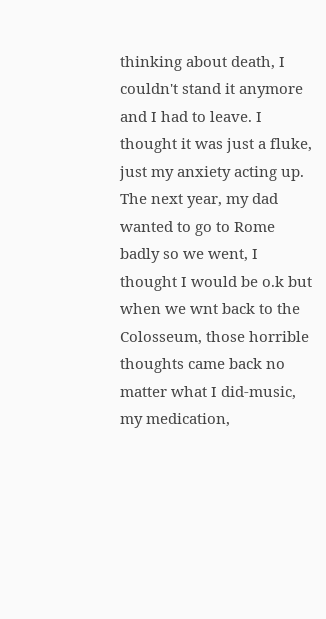thinking about death, I couldn't stand it anymore and I had to leave. I thought it was just a fluke, just my anxiety acting up. The next year, my dad wanted to go to Rome badly so we went, I thought I would be o.k but when we wnt back to the Colosseum, those horrible thoughts came back no matter what I did-music, my medication,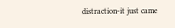distraction-it just came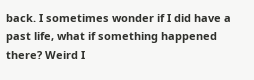back. I sometimes wonder if I did have a past life, what if something happened there? Weird I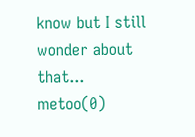know but I still wonder about that...
metoo(0)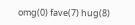omg(0) fave(7) hug(8)